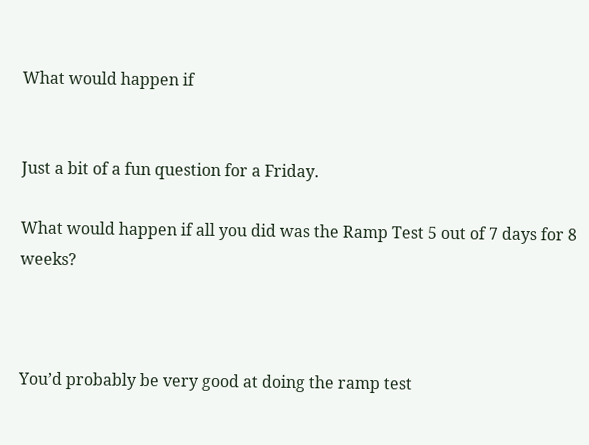What would happen if


Just a bit of a fun question for a Friday.

What would happen if all you did was the Ramp Test 5 out of 7 days for 8 weeks?



You’d probably be very good at doing the ramp test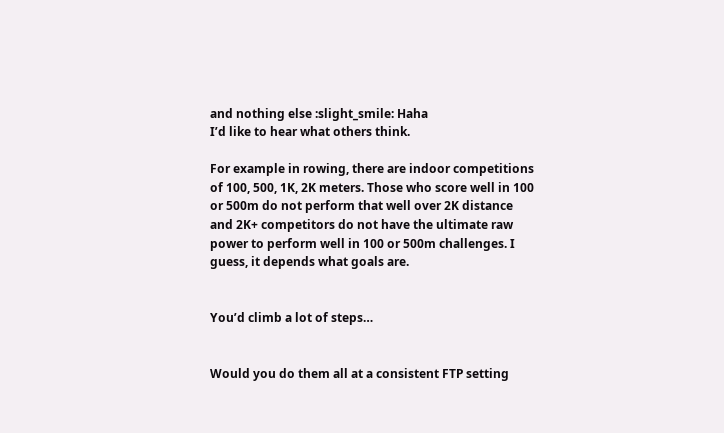and nothing else :slight_smile: Haha
I’d like to hear what others think.

For example in rowing, there are indoor competitions of 100, 500, 1K, 2K meters. Those who score well in 100 or 500m do not perform that well over 2K distance and 2K+ competitors do not have the ultimate raw power to perform well in 100 or 500m challenges. I guess, it depends what goals are.


You’d climb a lot of steps…


Would you do them all at a consistent FTP setting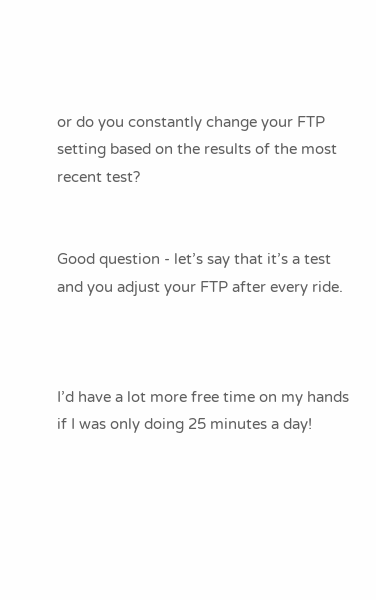or do you constantly change your FTP setting based on the results of the most recent test?


Good question - let’s say that it’s a test and you adjust your FTP after every ride.



I’d have a lot more free time on my hands if I was only doing 25 minutes a day!